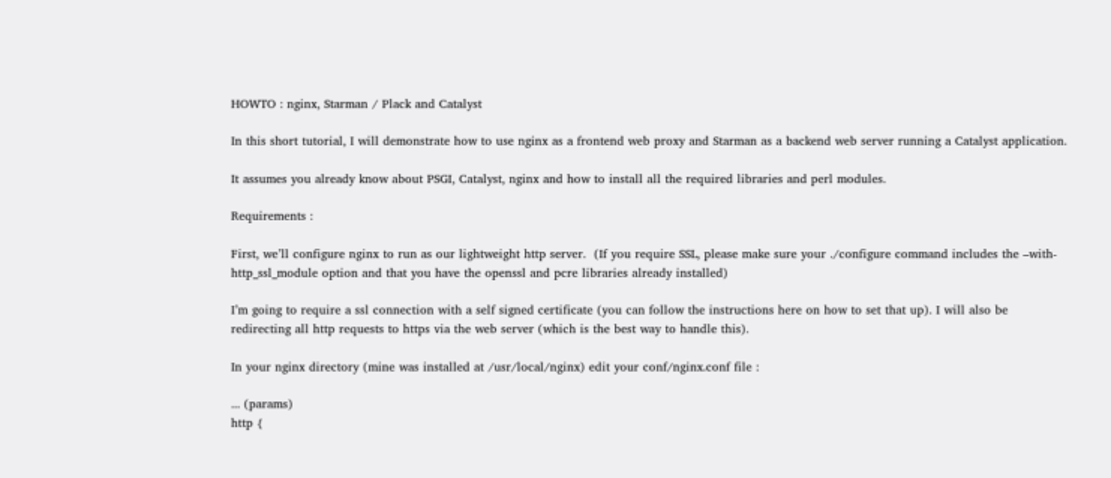HOWTO : nginx, Starman / Plack and Catalyst

In this short tutorial, I will demonstrate how to use nginx as a frontend web proxy and Starman as a backend web server running a Catalyst application.

It assumes you already know about PSGI, Catalyst, nginx and how to install all the required libraries and perl modules.

Requirements :

First, we’ll configure nginx to run as our lightweight http server.  (If you require SSL, please make sure your ./configure command includes the –with-http_ssl_module option and that you have the openssl and pcre libraries already installed)

I’m going to require a ssl connection with a self signed certificate (you can follow the instructions here on how to set that up). I will also be redirecting all http requests to https via the web server (which is the best way to handle this).

In your nginx directory (mine was installed at /usr/local/nginx) edit your conf/nginx.conf file :

... (params)
http {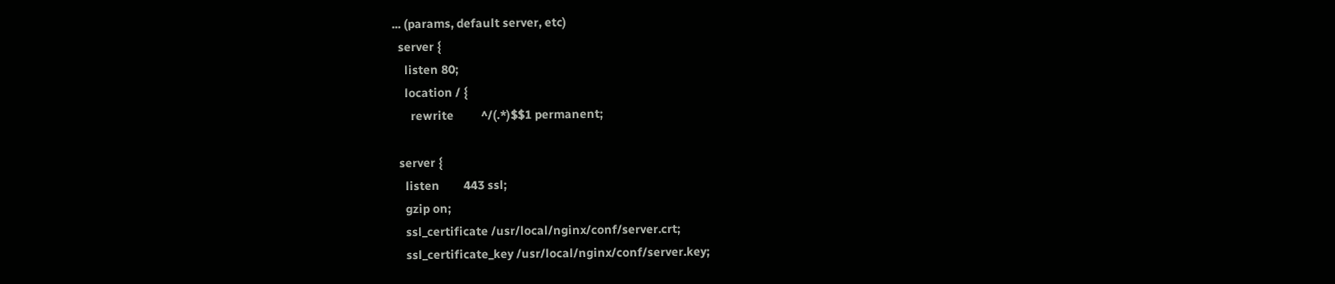... (params, default server, etc)
  server {
    listen 80;
    location / {
      rewrite         ^/(.*)$$1 permanent;

  server {
    listen        443 ssl;
    gzip on;
    ssl_certificate /usr/local/nginx/conf/server.crt;
    ssl_certificate_key /usr/local/nginx/conf/server.key;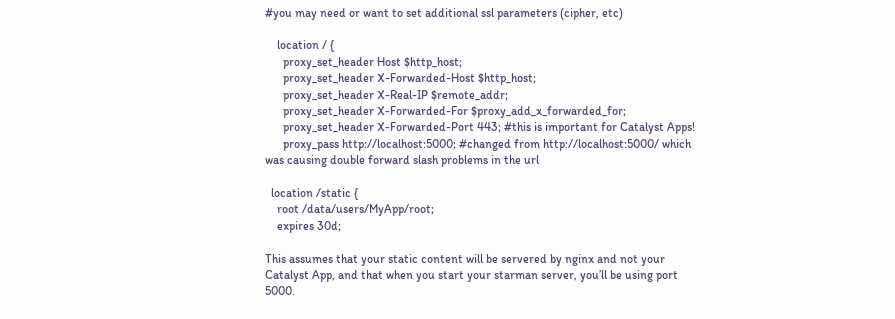#you may need or want to set additional ssl parameters (cipher, etc)

    location / {
      proxy_set_header Host $http_host;
      proxy_set_header X-Forwarded-Host $http_host;
      proxy_set_header X-Real-IP $remote_addr;
      proxy_set_header X-Forwarded-For $proxy_add_x_forwarded_for;
      proxy_set_header X-Forwarded-Port 443; #this is important for Catalyst Apps!
      proxy_pass http://localhost:5000; #changed from http://localhost:5000/ which was causing double forward slash problems in the url

  location /static {
    root /data/users/MyApp/root;
    expires 30d;

This assumes that your static content will be servered by nginx and not your Catalyst App, and that when you start your starman server, you’ll be using port 5000.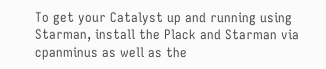To get your Catalyst up and running using Starman, install the Plack and Starman via cpanminus as well as the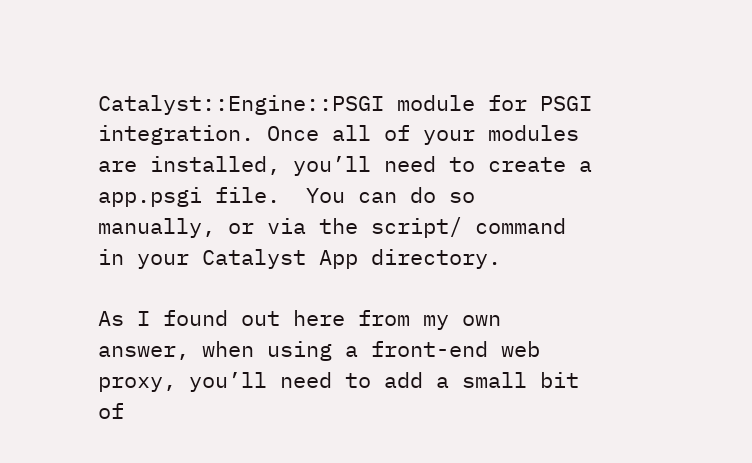Catalyst::Engine::PSGI module for PSGI integration. Once all of your modules are installed, you’ll need to create a app.psgi file.  You can do so manually, or via the script/ command in your Catalyst App directory.

As I found out here from my own answer, when using a front-end web proxy, you’ll need to add a small bit of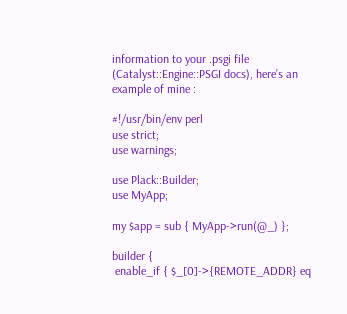information to your .psgi file (Catalyst::Engine::PSGI docs), here’s an example of mine :

#!/usr/bin/env perl
use strict;
use warnings;

use Plack::Builder;
use MyApp;

my $app = sub { MyApp->run(@_) };

builder {
 enable_if { $_[0]->{REMOTE_ADDR} eq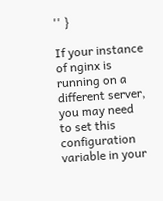'' }

If your instance of nginx is running on a different server, you may need to set this configuration variable in your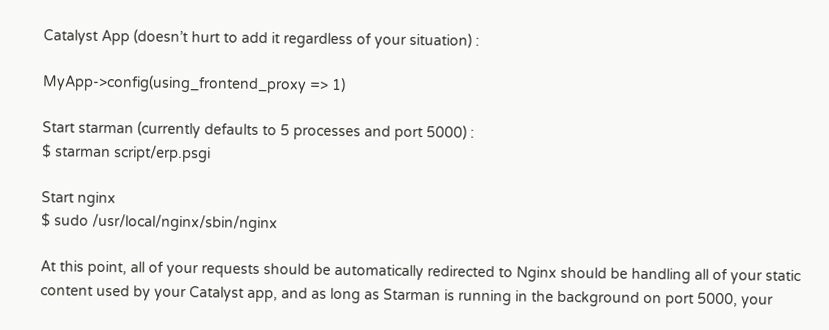Catalyst App (doesn’t hurt to add it regardless of your situation) :

MyApp->config(using_frontend_proxy => 1)

Start starman (currently defaults to 5 processes and port 5000) :
$ starman script/erp.psgi

Start nginx
$ sudo /usr/local/nginx/sbin/nginx

At this point, all of your requests should be automatically redirected to Nginx should be handling all of your static content used by your Catalyst app, and as long as Starman is running in the background on port 5000, your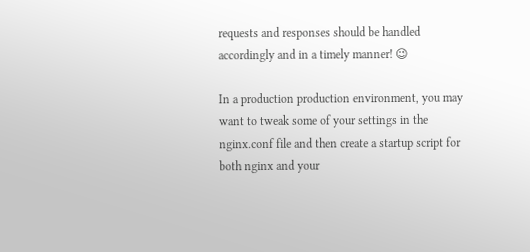requests and responses should be handled accordingly and in a timely manner! 😉

In a production production environment, you may want to tweak some of your settings in the nginx.conf file and then create a startup script for both nginx and your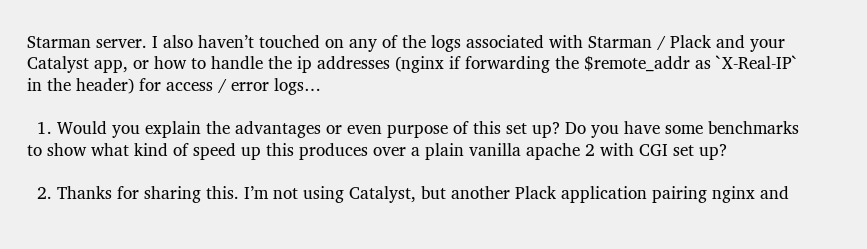Starman server. I also haven’t touched on any of the logs associated with Starman / Plack and your Catalyst app, or how to handle the ip addresses (nginx if forwarding the $remote_addr as `X-Real-IP` in the header) for access / error logs…

  1. Would you explain the advantages or even purpose of this set up? Do you have some benchmarks to show what kind of speed up this produces over a plain vanilla apache 2 with CGI set up?

  2. Thanks for sharing this. I’m not using Catalyst, but another Plack application pairing nginx and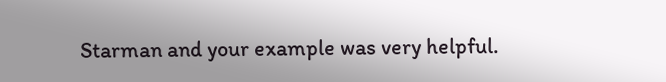Starman and your example was very helpful.